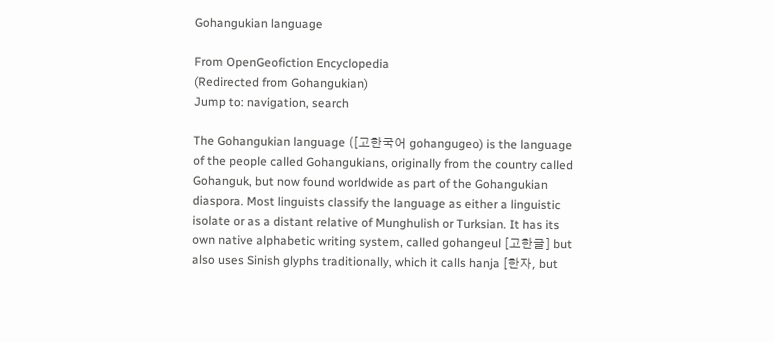Gohangukian language

From OpenGeofiction Encyclopedia
(Redirected from Gohangukian)
Jump to: navigation, search

The Gohangukian language ([고한국어 gohangugeo) is the language of the people called Gohangukians, originally from the country called Gohanguk, but now found worldwide as part of the Gohangukian diaspora. Most linguists classify the language as either a linguistic isolate or as a distant relative of Munghulish or Turksian. It has its own native alphabetic writing system, called gohangeul [고한글] but also uses Sinish glyphs traditionally, which it calls hanja [한자, but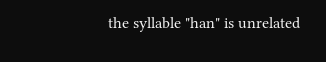the syllable "han" is unrelated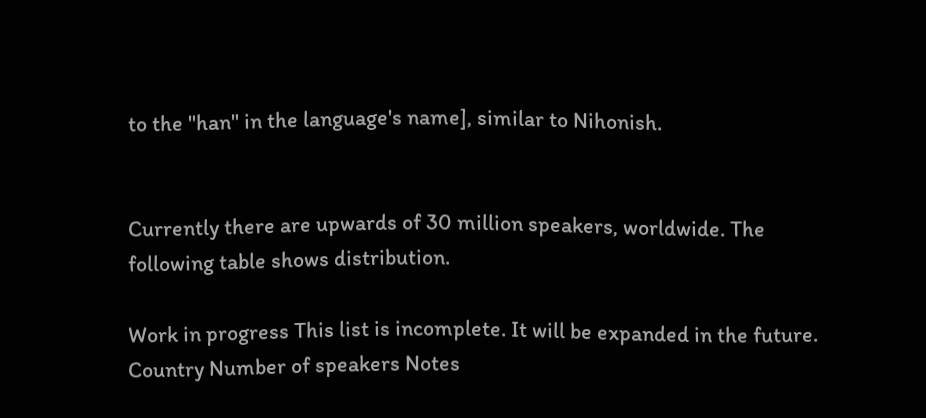to the "han" in the language's name], similar to Nihonish.


Currently there are upwards of 30 million speakers, worldwide. The following table shows distribution.

Work in progress This list is incomplete. It will be expanded in the future.
Country Number of speakers Notes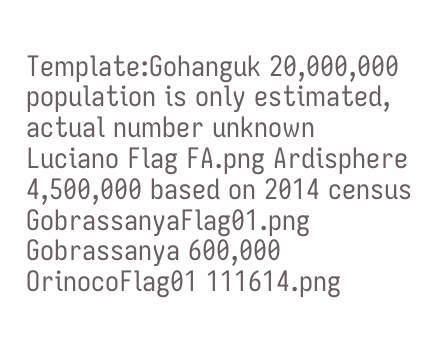Template:Gohanguk 20,000,000 population is only estimated, actual number unknown
Luciano Flag FA.png Ardisphere 4,500,000 based on 2014 census
GobrassanyaFlag01.png Gobrassanya 600,000
OrinocoFlag01 111614.png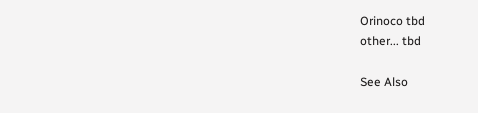Orinoco tbd
other... tbd

See Also